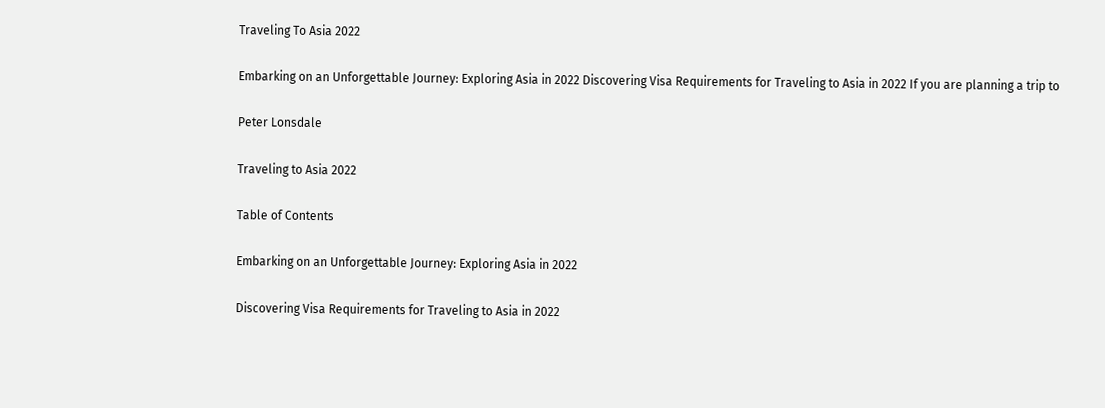Traveling To Asia 2022

Embarking on an Unforgettable Journey: Exploring Asia in 2022 Discovering Visa Requirements for Traveling to Asia in 2022 If you are planning a trip to

Peter Lonsdale

Traveling to Asia 2022

Table of Contents

Embarking on an Unforgettable Journey: Exploring Asia in 2022

Discovering Visa Requirements for Traveling to Asia in 2022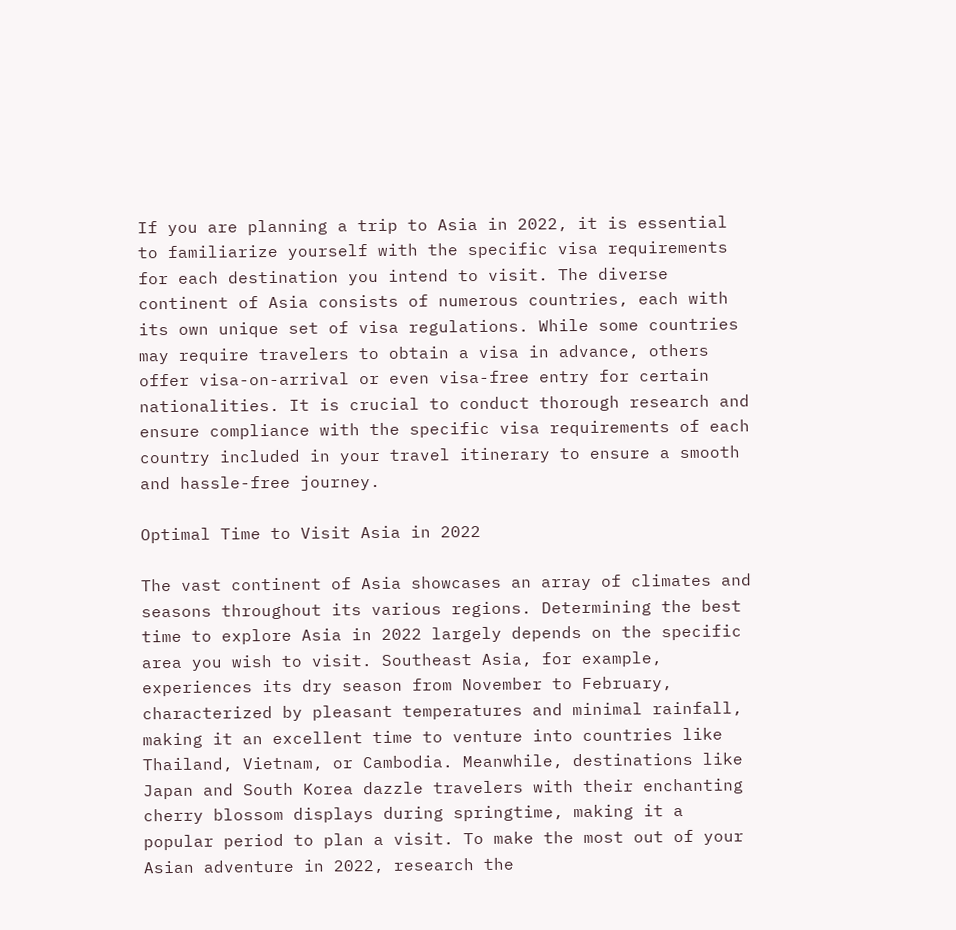If you are planning a trip to Asia in 2022, it is essential to familiarize yourself with the specific visa requirements for each destination you intend to visit. The diverse continent of Asia consists of numerous countries, each with its own unique set of visa regulations. While some countries may require travelers to obtain a visa in advance, others offer visa-on-arrival or even visa-free entry for certain nationalities. It is crucial to conduct thorough research and ensure compliance with the specific visa requirements of each country included in your travel itinerary to ensure a smooth and hassle-free journey.

Optimal Time to Visit Asia in 2022

The vast continent of Asia showcases an array of climates and seasons throughout its various regions. Determining the best time to explore Asia in 2022 largely depends on the specific area you wish to visit. Southeast Asia, for example, experiences its dry season from November to February, characterized by pleasant temperatures and minimal rainfall, making it an excellent time to venture into countries like Thailand, Vietnam, or Cambodia. Meanwhile, destinations like Japan and South Korea dazzle travelers with their enchanting cherry blossom displays during springtime, making it a popular period to plan a visit. To make the most out of your Asian adventure in 2022, research the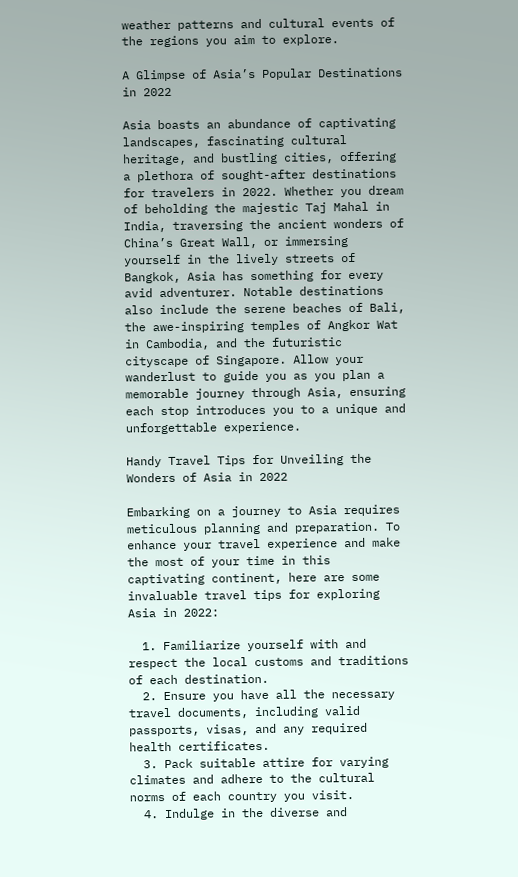weather patterns and cultural events of the regions you aim to explore.

A Glimpse of Asia’s Popular Destinations in 2022

Asia boasts an abundance of captivating landscapes, fascinating cultural heritage, and bustling cities, offering a plethora of sought-after destinations for travelers in 2022. Whether you dream of beholding the majestic Taj Mahal in India, traversing the ancient wonders of China’s Great Wall, or immersing yourself in the lively streets of Bangkok, Asia has something for every avid adventurer. Notable destinations also include the serene beaches of Bali, the awe-inspiring temples of Angkor Wat in Cambodia, and the futuristic cityscape of Singapore. Allow your wanderlust to guide you as you plan a memorable journey through Asia, ensuring each stop introduces you to a unique and unforgettable experience.

Handy Travel Tips for Unveiling the Wonders of Asia in 2022

Embarking on a journey to Asia requires meticulous planning and preparation. To enhance your travel experience and make the most of your time in this captivating continent, here are some invaluable travel tips for exploring Asia in 2022:

  1. Familiarize yourself with and respect the local customs and traditions of each destination.
  2. Ensure you have all the necessary travel documents, including valid passports, visas, and any required health certificates.
  3. Pack suitable attire for varying climates and adhere to the cultural norms of each country you visit.
  4. Indulge in the diverse and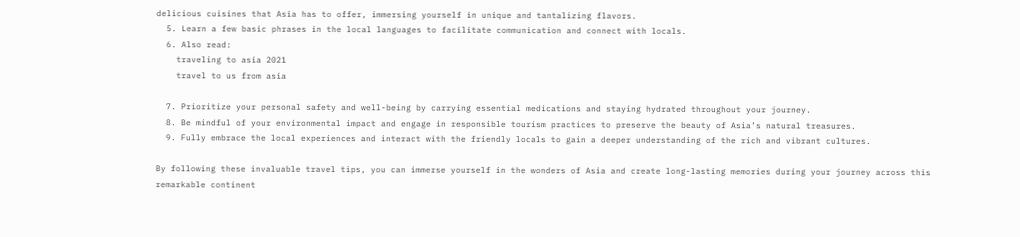delicious cuisines that Asia has to offer, immersing yourself in unique and tantalizing flavors.
  5. Learn a few basic phrases in the local languages to facilitate communication and connect with locals.
  6. Also read:
    traveling to asia 2021
    travel to us from asia

  7. Prioritize your personal safety and well-being by carrying essential medications and staying hydrated throughout your journey.
  8. Be mindful of your environmental impact and engage in responsible tourism practices to preserve the beauty of Asia’s natural treasures.
  9. Fully embrace the local experiences and interact with the friendly locals to gain a deeper understanding of the rich and vibrant cultures.

By following these invaluable travel tips, you can immerse yourself in the wonders of Asia and create long-lasting memories during your journey across this remarkable continent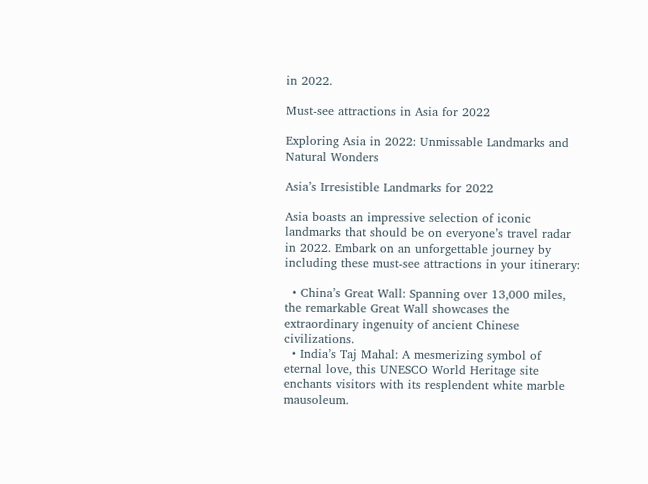in 2022.

Must-see attractions in Asia for 2022

Exploring Asia in 2022: Unmissable Landmarks and Natural Wonders

Asia’s Irresistible Landmarks for 2022

Asia boasts an impressive selection of iconic landmarks that should be on everyone’s travel radar in 2022. Embark on an unforgettable journey by including these must-see attractions in your itinerary:

  • China’s Great Wall: Spanning over 13,000 miles, the remarkable Great Wall showcases the extraordinary ingenuity of ancient Chinese civilizations.
  • India’s Taj Mahal: A mesmerizing symbol of eternal love, this UNESCO World Heritage site enchants visitors with its resplendent white marble mausoleum.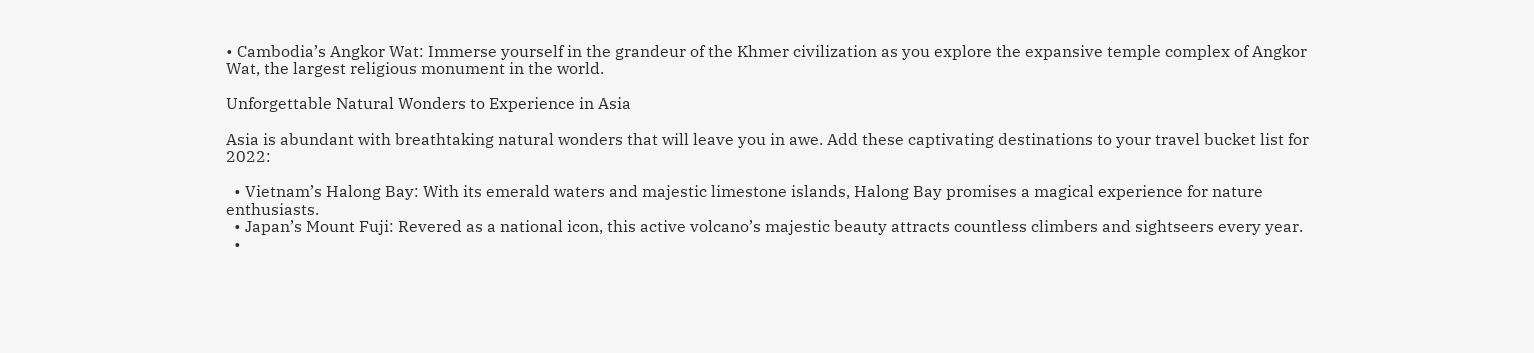• Cambodia’s Angkor Wat: Immerse yourself in the grandeur of the Khmer civilization as you explore the expansive temple complex of Angkor Wat, the largest religious monument in the world.

Unforgettable Natural Wonders to Experience in Asia

Asia is abundant with breathtaking natural wonders that will leave you in awe. Add these captivating destinations to your travel bucket list for 2022:

  • Vietnam’s Halong Bay: With its emerald waters and majestic limestone islands, Halong Bay promises a magical experience for nature enthusiasts.
  • Japan’s Mount Fuji: Revered as a national icon, this active volcano’s majestic beauty attracts countless climbers and sightseers every year.
  •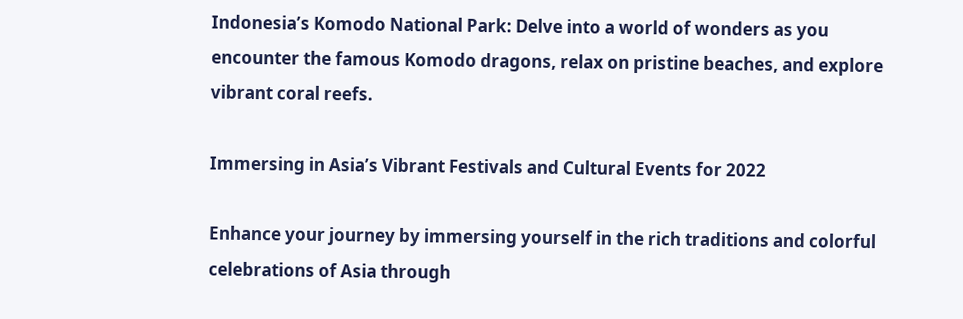Indonesia’s Komodo National Park: Delve into a world of wonders as you encounter the famous Komodo dragons, relax on pristine beaches, and explore vibrant coral reefs.

Immersing in Asia’s Vibrant Festivals and Cultural Events for 2022

Enhance your journey by immersing yourself in the rich traditions and colorful celebrations of Asia through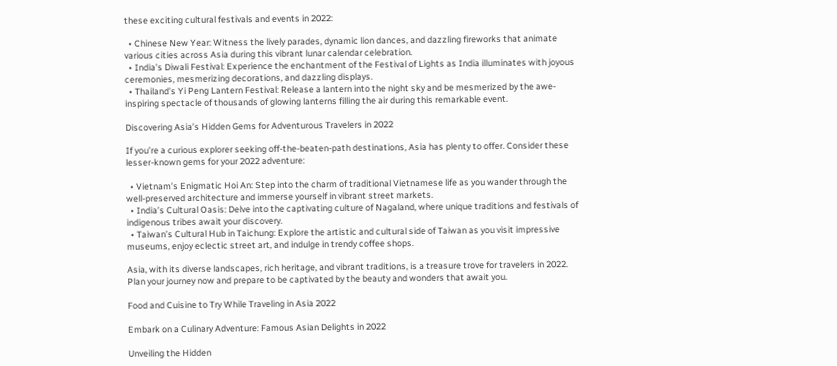these exciting cultural festivals and events in 2022:

  • Chinese New Year: Witness the lively parades, dynamic lion dances, and dazzling fireworks that animate various cities across Asia during this vibrant lunar calendar celebration.
  • India’s Diwali Festival: Experience the enchantment of the Festival of Lights as India illuminates with joyous ceremonies, mesmerizing decorations, and dazzling displays.
  • Thailand’s Yi Peng Lantern Festival: Release a lantern into the night sky and be mesmerized by the awe-inspiring spectacle of thousands of glowing lanterns filling the air during this remarkable event.

Discovering Asia’s Hidden Gems for Adventurous Travelers in 2022

If you’re a curious explorer seeking off-the-beaten-path destinations, Asia has plenty to offer. Consider these lesser-known gems for your 2022 adventure:

  • Vietnam’s Enigmatic Hoi An: Step into the charm of traditional Vietnamese life as you wander through the well-preserved architecture and immerse yourself in vibrant street markets.
  • India’s Cultural Oasis: Delve into the captivating culture of Nagaland, where unique traditions and festivals of indigenous tribes await your discovery.
  • Taiwan’s Cultural Hub in Taichung: Explore the artistic and cultural side of Taiwan as you visit impressive museums, enjoy eclectic street art, and indulge in trendy coffee shops.

Asia, with its diverse landscapes, rich heritage, and vibrant traditions, is a treasure trove for travelers in 2022. Plan your journey now and prepare to be captivated by the beauty and wonders that await you.

Food and Cuisine to Try While Traveling in Asia 2022

Embark on a Culinary Adventure: Famous Asian Delights in 2022

Unveiling the Hidden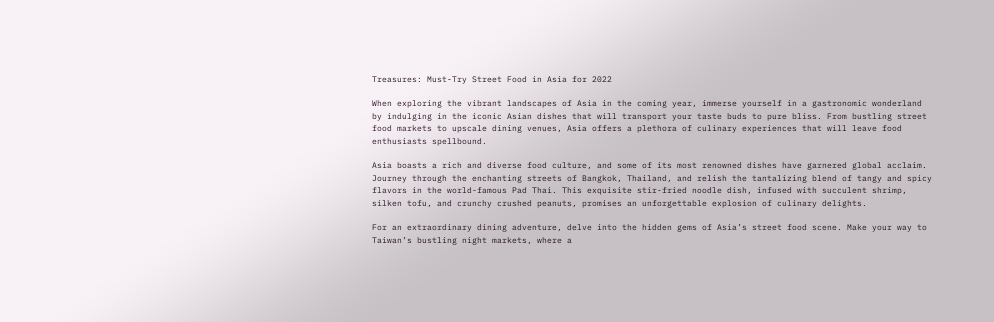Treasures: Must-Try Street Food in Asia for 2022

When exploring the vibrant landscapes of Asia in the coming year, immerse yourself in a gastronomic wonderland by indulging in the iconic Asian dishes that will transport your taste buds to pure bliss. From bustling street food markets to upscale dining venues, Asia offers a plethora of culinary experiences that will leave food enthusiasts spellbound.

Asia boasts a rich and diverse food culture, and some of its most renowned dishes have garnered global acclaim. Journey through the enchanting streets of Bangkok, Thailand, and relish the tantalizing blend of tangy and spicy flavors in the world-famous Pad Thai. This exquisite stir-fried noodle dish, infused with succulent shrimp, silken tofu, and crunchy crushed peanuts, promises an unforgettable explosion of culinary delights.

For an extraordinary dining adventure, delve into the hidden gems of Asia’s street food scene. Make your way to Taiwan’s bustling night markets, where a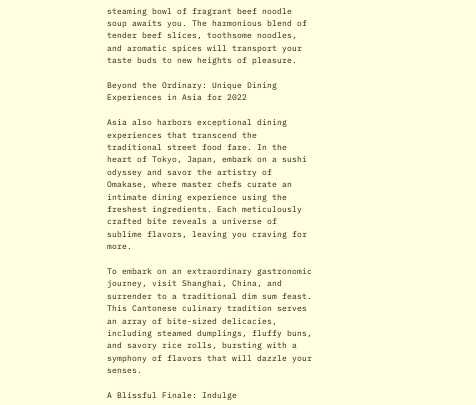steaming bowl of fragrant beef noodle soup awaits you. The harmonious blend of tender beef slices, toothsome noodles, and aromatic spices will transport your taste buds to new heights of pleasure.

Beyond the Ordinary: Unique Dining Experiences in Asia for 2022

Asia also harbors exceptional dining experiences that transcend the traditional street food fare. In the heart of Tokyo, Japan, embark on a sushi odyssey and savor the artistry of Omakase, where master chefs curate an intimate dining experience using the freshest ingredients. Each meticulously crafted bite reveals a universe of sublime flavors, leaving you craving for more.

To embark on an extraordinary gastronomic journey, visit Shanghai, China, and surrender to a traditional dim sum feast. This Cantonese culinary tradition serves an array of bite-sized delicacies, including steamed dumplings, fluffy buns, and savory rice rolls, bursting with a symphony of flavors that will dazzle your senses.

A Blissful Finale: Indulge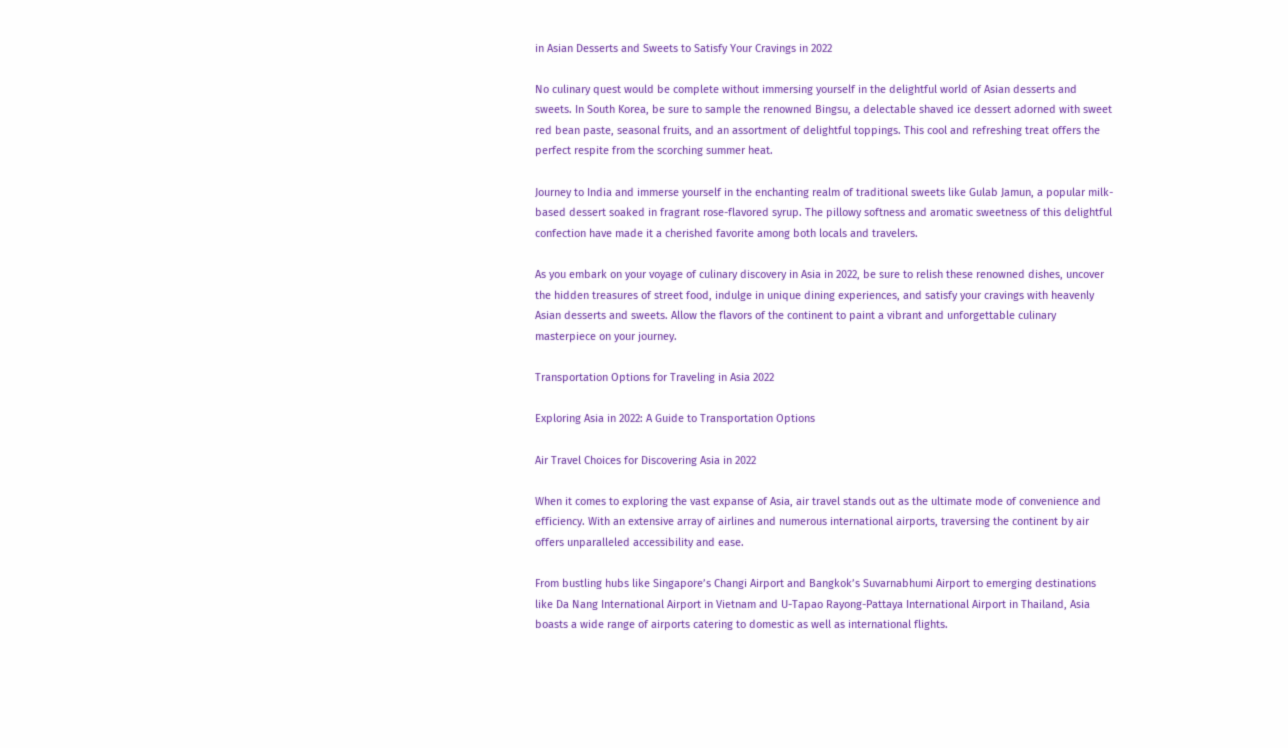in Asian Desserts and Sweets to Satisfy Your Cravings in 2022

No culinary quest would be complete without immersing yourself in the delightful world of Asian desserts and sweets. In South Korea, be sure to sample the renowned Bingsu, a delectable shaved ice dessert adorned with sweet red bean paste, seasonal fruits, and an assortment of delightful toppings. This cool and refreshing treat offers the perfect respite from the scorching summer heat.

Journey to India and immerse yourself in the enchanting realm of traditional sweets like Gulab Jamun, a popular milk-based dessert soaked in fragrant rose-flavored syrup. The pillowy softness and aromatic sweetness of this delightful confection have made it a cherished favorite among both locals and travelers.

As you embark on your voyage of culinary discovery in Asia in 2022, be sure to relish these renowned dishes, uncover the hidden treasures of street food, indulge in unique dining experiences, and satisfy your cravings with heavenly Asian desserts and sweets. Allow the flavors of the continent to paint a vibrant and unforgettable culinary masterpiece on your journey.

Transportation Options for Traveling in Asia 2022

Exploring Asia in 2022: A Guide to Transportation Options

Air Travel Choices for Discovering Asia in 2022

When it comes to exploring the vast expanse of Asia, air travel stands out as the ultimate mode of convenience and efficiency. With an extensive array of airlines and numerous international airports, traversing the continent by air offers unparalleled accessibility and ease.

From bustling hubs like Singapore’s Changi Airport and Bangkok’s Suvarnabhumi Airport to emerging destinations like Da Nang International Airport in Vietnam and U-Tapao Rayong-Pattaya International Airport in Thailand, Asia boasts a wide range of airports catering to domestic as well as international flights.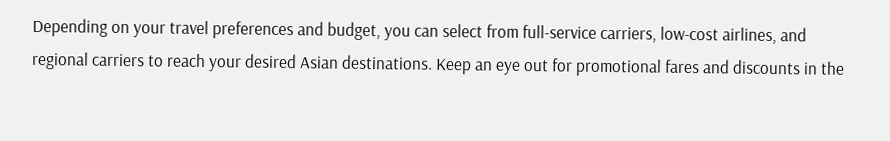Depending on your travel preferences and budget, you can select from full-service carriers, low-cost airlines, and regional carriers to reach your desired Asian destinations. Keep an eye out for promotional fares and discounts in the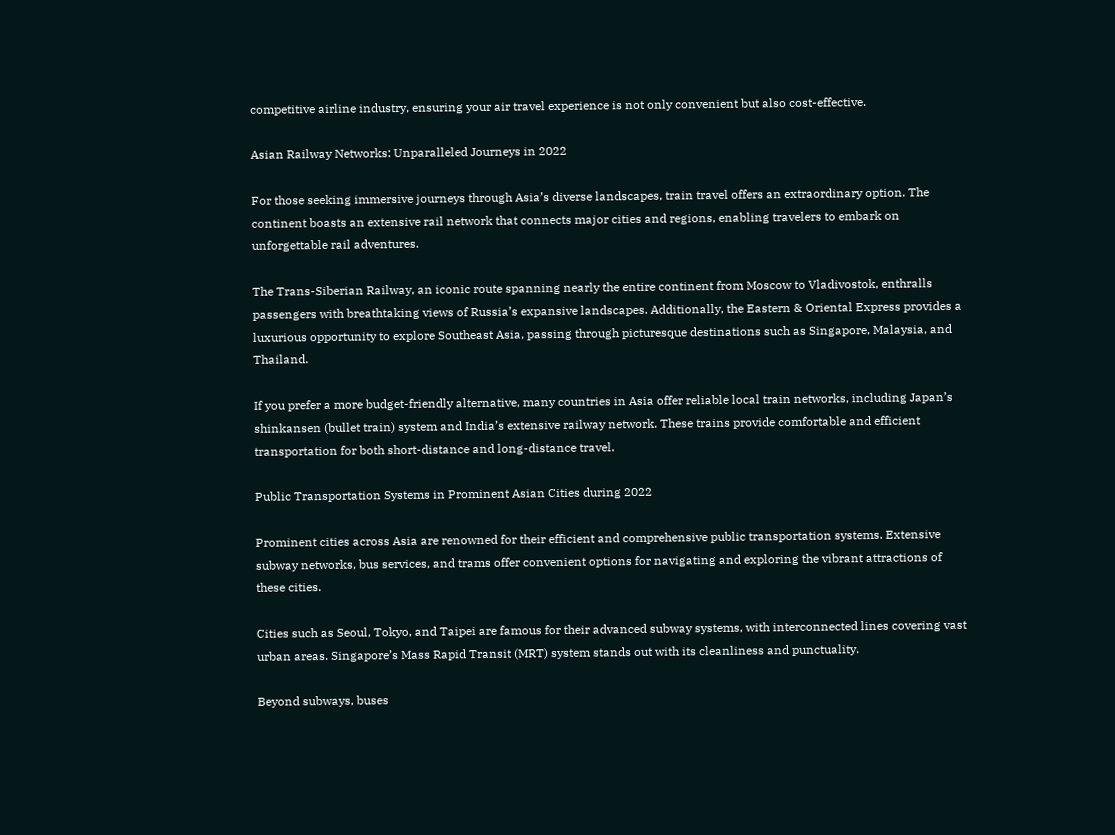competitive airline industry, ensuring your air travel experience is not only convenient but also cost-effective.

Asian Railway Networks: Unparalleled Journeys in 2022

For those seeking immersive journeys through Asia’s diverse landscapes, train travel offers an extraordinary option. The continent boasts an extensive rail network that connects major cities and regions, enabling travelers to embark on unforgettable rail adventures.

The Trans-Siberian Railway, an iconic route spanning nearly the entire continent from Moscow to Vladivostok, enthralls passengers with breathtaking views of Russia’s expansive landscapes. Additionally, the Eastern & Oriental Express provides a luxurious opportunity to explore Southeast Asia, passing through picturesque destinations such as Singapore, Malaysia, and Thailand.

If you prefer a more budget-friendly alternative, many countries in Asia offer reliable local train networks, including Japan’s shinkansen (bullet train) system and India’s extensive railway network. These trains provide comfortable and efficient transportation for both short-distance and long-distance travel.

Public Transportation Systems in Prominent Asian Cities during 2022

Prominent cities across Asia are renowned for their efficient and comprehensive public transportation systems. Extensive subway networks, bus services, and trams offer convenient options for navigating and exploring the vibrant attractions of these cities.

Cities such as Seoul, Tokyo, and Taipei are famous for their advanced subway systems, with interconnected lines covering vast urban areas. Singapore’s Mass Rapid Transit (MRT) system stands out with its cleanliness and punctuality.

Beyond subways, buses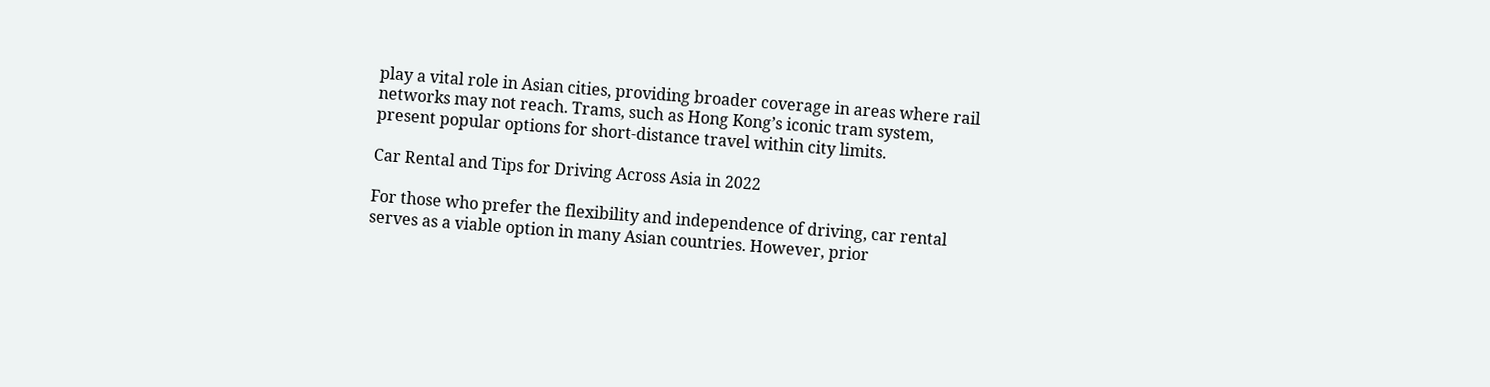play a vital role in Asian cities, providing broader coverage in areas where rail networks may not reach. Trams, such as Hong Kong’s iconic tram system, present popular options for short-distance travel within city limits.

Car Rental and Tips for Driving Across Asia in 2022

For those who prefer the flexibility and independence of driving, car rental serves as a viable option in many Asian countries. However, prior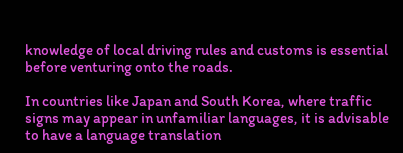knowledge of local driving rules and customs is essential before venturing onto the roads.

In countries like Japan and South Korea, where traffic signs may appear in unfamiliar languages, it is advisable to have a language translation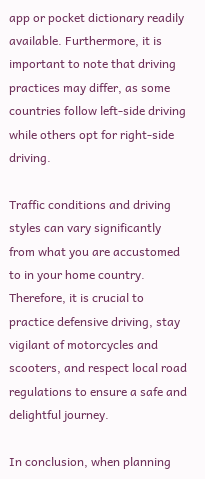app or pocket dictionary readily available. Furthermore, it is important to note that driving practices may differ, as some countries follow left-side driving while others opt for right-side driving.

Traffic conditions and driving styles can vary significantly from what you are accustomed to in your home country. Therefore, it is crucial to practice defensive driving, stay vigilant of motorcycles and scooters, and respect local road regulations to ensure a safe and delightful journey.

In conclusion, when planning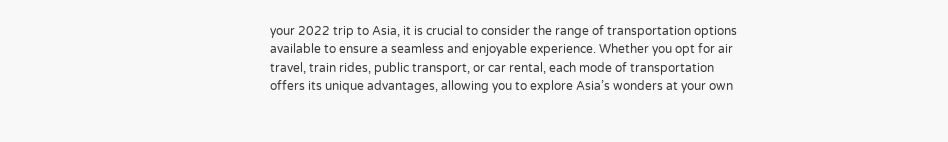your 2022 trip to Asia, it is crucial to consider the range of transportation options available to ensure a seamless and enjoyable experience. Whether you opt for air travel, train rides, public transport, or car rental, each mode of transportation offers its unique advantages, allowing you to explore Asia’s wonders at your own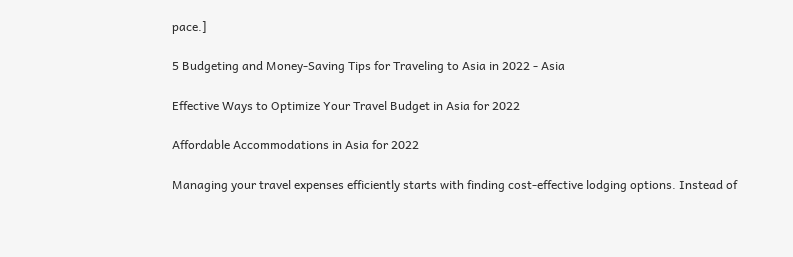pace.]

5 Budgeting and Money-Saving Tips for Traveling to Asia in 2022 - Asia

Effective Ways to Optimize Your Travel Budget in Asia for 2022

Affordable Accommodations in Asia for 2022

Managing your travel expenses efficiently starts with finding cost-effective lodging options. Instead of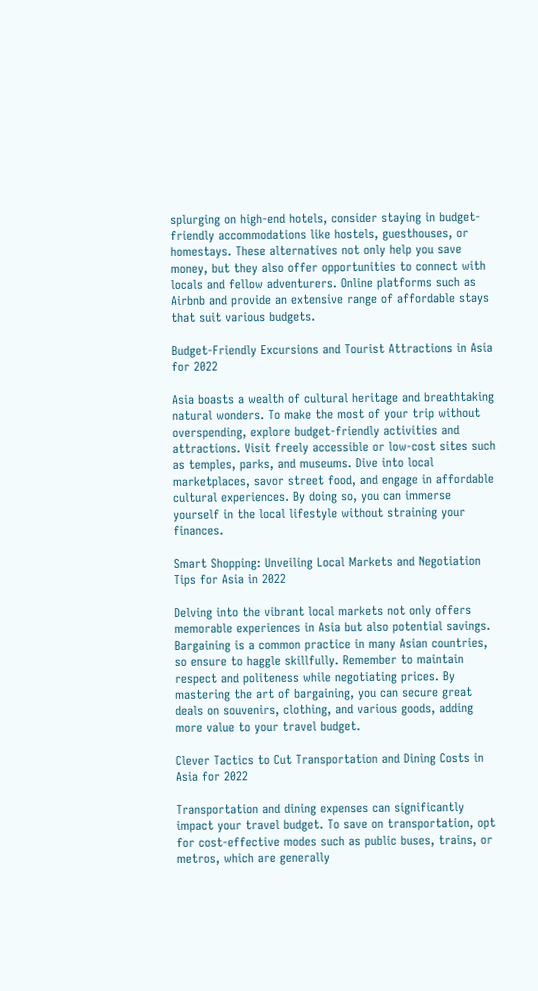splurging on high-end hotels, consider staying in budget-friendly accommodations like hostels, guesthouses, or homestays. These alternatives not only help you save money, but they also offer opportunities to connect with locals and fellow adventurers. Online platforms such as Airbnb and provide an extensive range of affordable stays that suit various budgets.

Budget-Friendly Excursions and Tourist Attractions in Asia for 2022

Asia boasts a wealth of cultural heritage and breathtaking natural wonders. To make the most of your trip without overspending, explore budget-friendly activities and attractions. Visit freely accessible or low-cost sites such as temples, parks, and museums. Dive into local marketplaces, savor street food, and engage in affordable cultural experiences. By doing so, you can immerse yourself in the local lifestyle without straining your finances.

Smart Shopping: Unveiling Local Markets and Negotiation Tips for Asia in 2022

Delving into the vibrant local markets not only offers memorable experiences in Asia but also potential savings. Bargaining is a common practice in many Asian countries, so ensure to haggle skillfully. Remember to maintain respect and politeness while negotiating prices. By mastering the art of bargaining, you can secure great deals on souvenirs, clothing, and various goods, adding more value to your travel budget.

Clever Tactics to Cut Transportation and Dining Costs in Asia for 2022

Transportation and dining expenses can significantly impact your travel budget. To save on transportation, opt for cost-effective modes such as public buses, trains, or metros, which are generally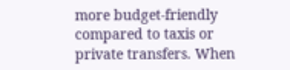more budget-friendly compared to taxis or private transfers. When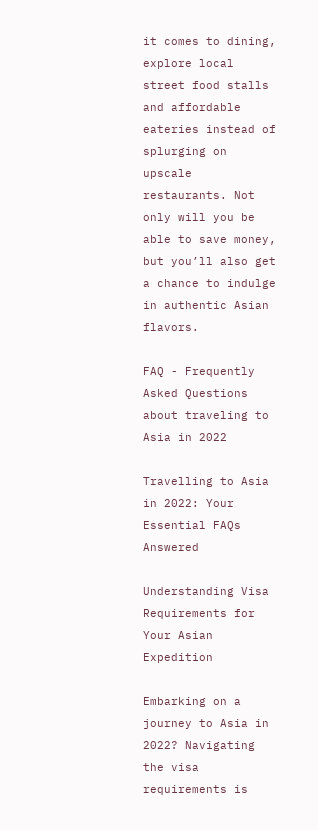it comes to dining, explore local street food stalls and affordable eateries instead of splurging on upscale restaurants. Not only will you be able to save money, but you’ll also get a chance to indulge in authentic Asian flavors.

FAQ - Frequently Asked Questions about traveling to Asia in 2022

Travelling to Asia in 2022: Your Essential FAQs Answered

Understanding Visa Requirements for Your Asian Expedition

Embarking on a journey to Asia in 2022? Navigating the visa requirements is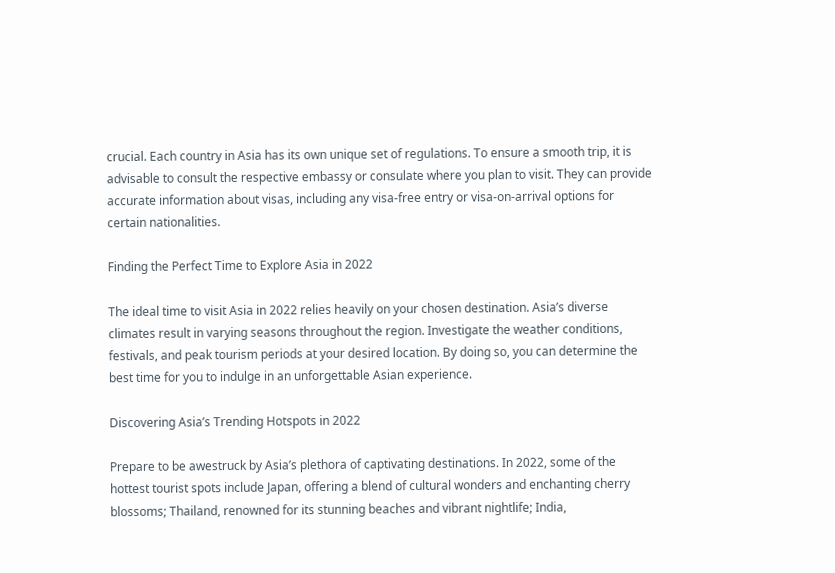crucial. Each country in Asia has its own unique set of regulations. To ensure a smooth trip, it is advisable to consult the respective embassy or consulate where you plan to visit. They can provide accurate information about visas, including any visa-free entry or visa-on-arrival options for certain nationalities.

Finding the Perfect Time to Explore Asia in 2022

The ideal time to visit Asia in 2022 relies heavily on your chosen destination. Asia’s diverse climates result in varying seasons throughout the region. Investigate the weather conditions, festivals, and peak tourism periods at your desired location. By doing so, you can determine the best time for you to indulge in an unforgettable Asian experience.

Discovering Asia’s Trending Hotspots in 2022

Prepare to be awestruck by Asia’s plethora of captivating destinations. In 2022, some of the hottest tourist spots include Japan, offering a blend of cultural wonders and enchanting cherry blossoms; Thailand, renowned for its stunning beaches and vibrant nightlife; India,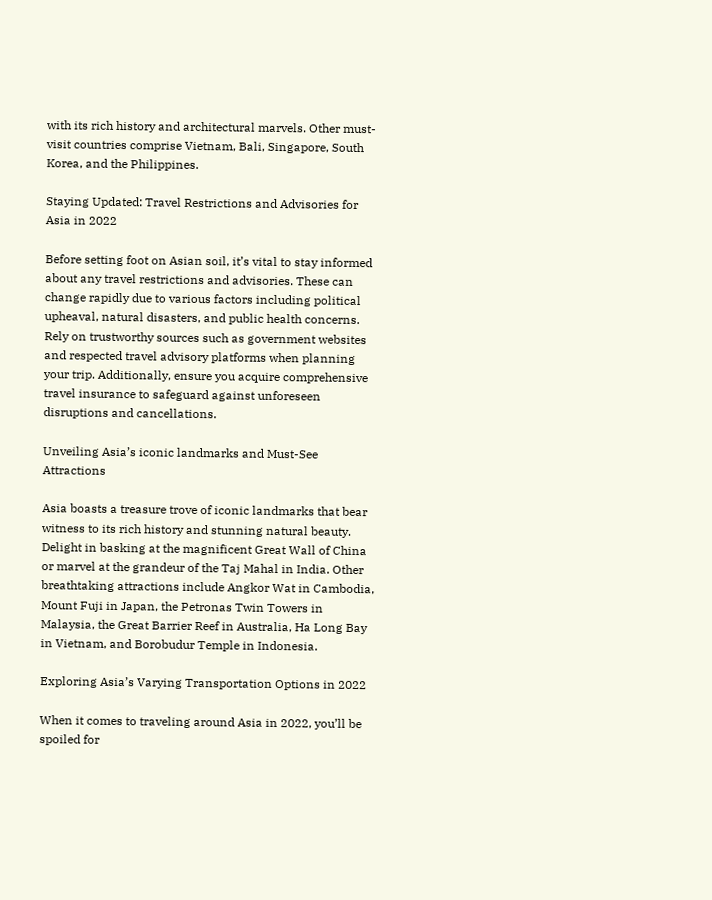with its rich history and architectural marvels. Other must-visit countries comprise Vietnam, Bali, Singapore, South Korea, and the Philippines.

Staying Updated: Travel Restrictions and Advisories for Asia in 2022

Before setting foot on Asian soil, it’s vital to stay informed about any travel restrictions and advisories. These can change rapidly due to various factors including political upheaval, natural disasters, and public health concerns. Rely on trustworthy sources such as government websites and respected travel advisory platforms when planning your trip. Additionally, ensure you acquire comprehensive travel insurance to safeguard against unforeseen disruptions and cancellations.

Unveiling Asia’s iconic landmarks and Must-See Attractions

Asia boasts a treasure trove of iconic landmarks that bear witness to its rich history and stunning natural beauty. Delight in basking at the magnificent Great Wall of China or marvel at the grandeur of the Taj Mahal in India. Other breathtaking attractions include Angkor Wat in Cambodia, Mount Fuji in Japan, the Petronas Twin Towers in Malaysia, the Great Barrier Reef in Australia, Ha Long Bay in Vietnam, and Borobudur Temple in Indonesia.

Exploring Asia’s Varying Transportation Options in 2022

When it comes to traveling around Asia in 2022, you’ll be spoiled for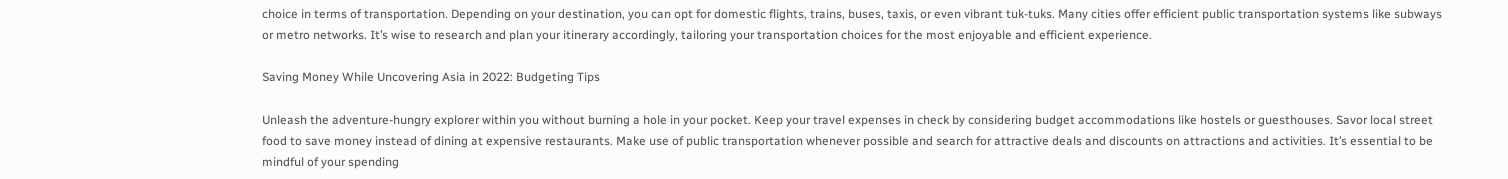choice in terms of transportation. Depending on your destination, you can opt for domestic flights, trains, buses, taxis, or even vibrant tuk-tuks. Many cities offer efficient public transportation systems like subways or metro networks. It’s wise to research and plan your itinerary accordingly, tailoring your transportation choices for the most enjoyable and efficient experience.

Saving Money While Uncovering Asia in 2022: Budgeting Tips

Unleash the adventure-hungry explorer within you without burning a hole in your pocket. Keep your travel expenses in check by considering budget accommodations like hostels or guesthouses. Savor local street food to save money instead of dining at expensive restaurants. Make use of public transportation whenever possible and search for attractive deals and discounts on attractions and activities. It’s essential to be mindful of your spending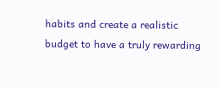habits and create a realistic budget to have a truly rewarding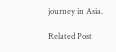journey in Asia.

Related Post